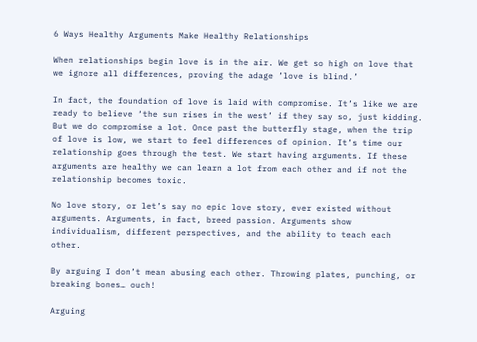6 Ways Healthy Arguments Make Healthy Relationships

When relationships begin love is in the air. We get so high on love that we ignore all differences, proving the adage ’love is blind.’

In fact, the foundation of love is laid with compromise. It’s like we are ready to believe ‘the sun rises in the west’ if they say so, just kidding. But we do compromise a lot. Once past the butterfly stage, when the trip of love is low, we start to feel differences of opinion. It’s time our relationship goes through the test. We start having arguments. If these arguments are healthy we can learn a lot from each other and if not the relationship becomes toxic.

No love story, or let’s say no epic love story, ever existed without arguments. Arguments, in fact, breed passion. Arguments show individualism, different perspectives, and the ability to teach each other.

By arguing I don’t mean abusing each other. Throwing plates, punching, or breaking bones… ouch!

Arguing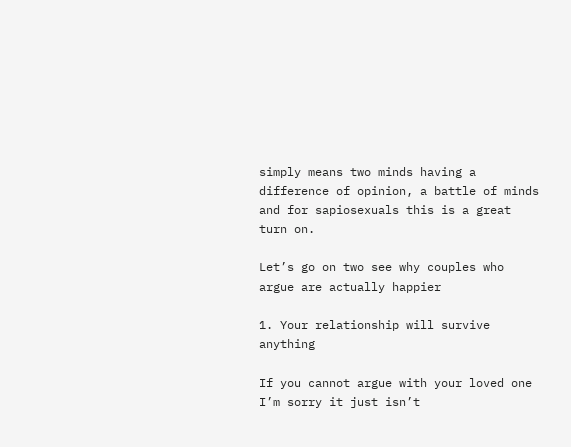simply means two minds having a difference of opinion, a battle of minds and for sapiosexuals this is a great turn on.

Let’s go on two see why couples who argue are actually happier

1. Your relationship will survive anything

If you cannot argue with your loved one I’m sorry it just isn’t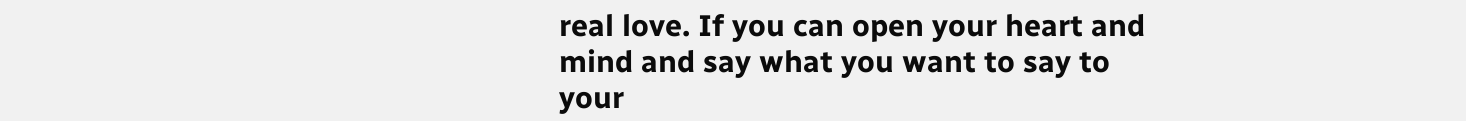real love. If you can open your heart and mind and say what you want to say to your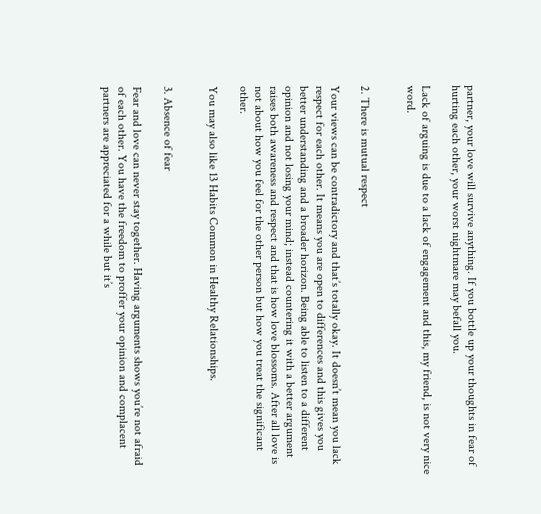partner, your love will survive anything. If you bottle up your thoughts in fear of hurting each other, your worst nightmare may befall you.

Lack of arguing is due to a lack of engagement and this, my friend, is not very nice word.


2. There is mutual respect

Your views can be contradictory and that’s totally okay. It doesn’t mean you lack respect for each other. It means you are open to differences and this gives you better understanding and a broader horizon. Being able to listen to a different opinion and not losing your mind; instead countering it with a better argument raises both awareness and respect and that is how love blossoms. After all love is not about how you feel for the other person but how you treat the significant other.

You may also like 13 Habits Common in Healthy Relationships.


3. Absence of fear

Fear and love can never stay together. Having arguments shows you’re not afraid of each other. You have the freedom to proffer your opinion and complacent partners are appreciated for a while but it’s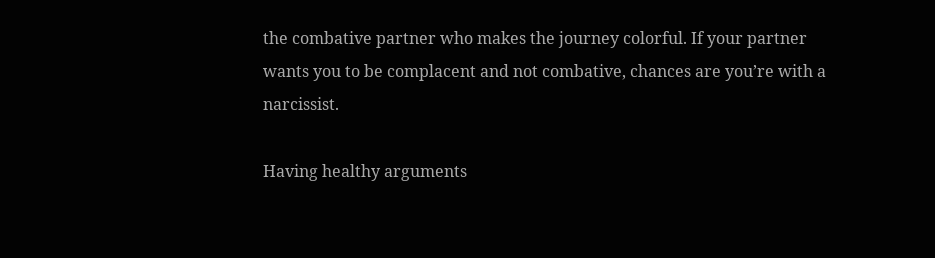the combative partner who makes the journey colorful. If your partner wants you to be complacent and not combative, chances are you’re with a narcissist.

Having healthy arguments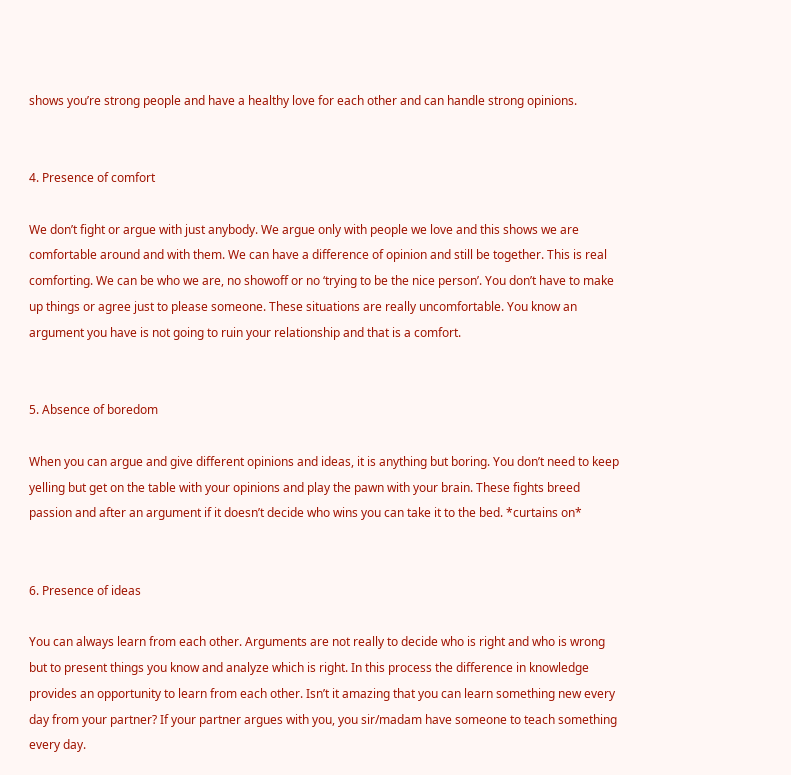shows you’re strong people and have a healthy love for each other and can handle strong opinions.


4. Presence of comfort

We don’t fight or argue with just anybody. We argue only with people we love and this shows we are comfortable around and with them. We can have a difference of opinion and still be together. This is real comforting. We can be who we are, no showoff or no ‘trying to be the nice person’. You don’t have to make up things or agree just to please someone. These situations are really uncomfortable. You know an argument you have is not going to ruin your relationship and that is a comfort.


5. Absence of boredom

When you can argue and give different opinions and ideas, it is anything but boring. You don’t need to keep yelling but get on the table with your opinions and play the pawn with your brain. These fights breed passion and after an argument if it doesn’t decide who wins you can take it to the bed. *curtains on*


6. Presence of ideas

You can always learn from each other. Arguments are not really to decide who is right and who is wrong but to present things you know and analyze which is right. In this process the difference in knowledge provides an opportunity to learn from each other. Isn’t it amazing that you can learn something new every day from your partner? If your partner argues with you, you sir/madam have someone to teach something every day.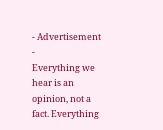- Advertisement -
Everything we hear is an opinion, not a fact. Everything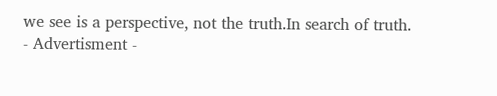we see is a perspective, not the truth.In search of truth.
- Advertisment -